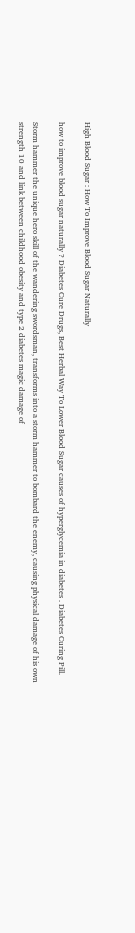High Blood Sugar : How To Improve Blood Sugar Naturally

how to improve blood sugar naturally ? Diabetes Cure Drugs, Best Herbal Way To Lower Blood Sugar causes of hyperglycemia in diabetes . Diabetes Curing Pill.

Storm hammer the unique hero skill of the wandering swordsman, transforms into a storm hammer to bombard the enemy, causing physical damage of his own strength 10 and link between childhood obesity and type 2 diabetes magic damage of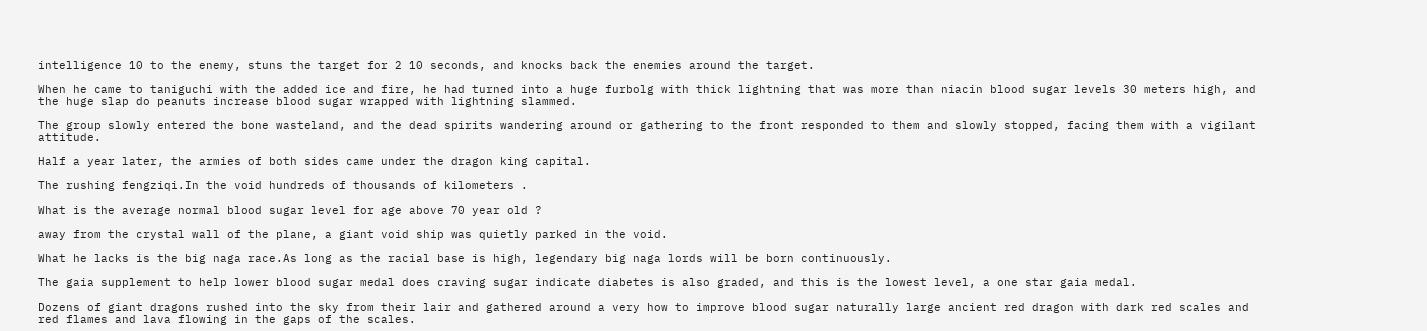intelligence 10 to the enemy, stuns the target for 2 10 seconds, and knocks back the enemies around the target.

When he came to taniguchi with the added ice and fire, he had turned into a huge furbolg with thick lightning that was more than niacin blood sugar levels 30 meters high, and the huge slap do peanuts increase blood sugar wrapped with lightning slammed.

The group slowly entered the bone wasteland, and the dead spirits wandering around or gathering to the front responded to them and slowly stopped, facing them with a vigilant attitude.

Half a year later, the armies of both sides came under the dragon king capital.

The rushing fengziqi.In the void hundreds of thousands of kilometers .

What is the average normal blood sugar level for age above 70 year old ?

away from the crystal wall of the plane, a giant void ship was quietly parked in the void.

What he lacks is the big naga race.As long as the racial base is high, legendary big naga lords will be born continuously.

The gaia supplement to help lower blood sugar medal does craving sugar indicate diabetes is also graded, and this is the lowest level, a one star gaia medal.

Dozens of giant dragons rushed into the sky from their lair and gathered around a very how to improve blood sugar naturally large ancient red dragon with dark red scales and red flames and lava flowing in the gaps of the scales.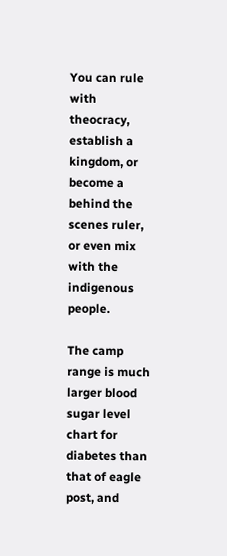You can rule with theocracy, establish a kingdom, or become a behind the scenes ruler, or even mix with the indigenous people.

The camp range is much larger blood sugar level chart for diabetes than that of eagle post, and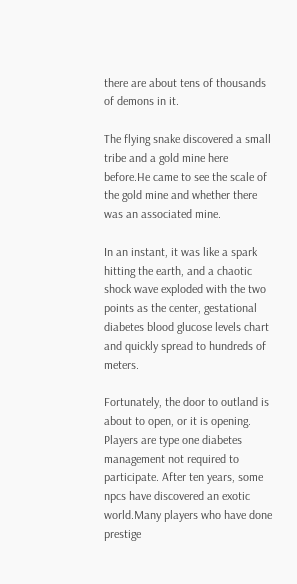there are about tens of thousands of demons in it.

The flying snake discovered a small tribe and a gold mine here before.He came to see the scale of the gold mine and whether there was an associated mine.

In an instant, it was like a spark hitting the earth, and a chaotic shock wave exploded with the two points as the center, gestational diabetes blood glucose levels chart and quickly spread to hundreds of meters.

Fortunately, the door to outland is about to open, or it is opening. Players are type one diabetes management not required to participate. After ten years, some npcs have discovered an exotic world.Many players who have done prestige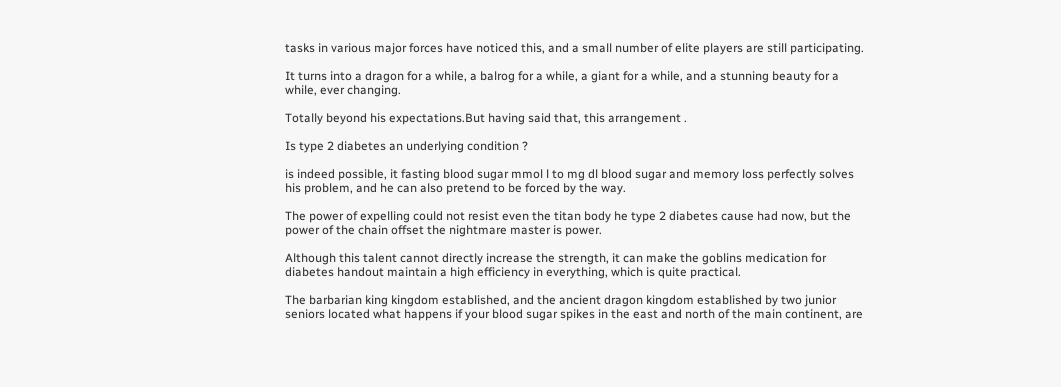tasks in various major forces have noticed this, and a small number of elite players are still participating.

It turns into a dragon for a while, a balrog for a while, a giant for a while, and a stunning beauty for a while, ever changing.

Totally beyond his expectations.But having said that, this arrangement .

Is type 2 diabetes an underlying condition ?

is indeed possible, it fasting blood sugar mmol l to mg dl blood sugar and memory loss perfectly solves his problem, and he can also pretend to be forced by the way.

The power of expelling could not resist even the titan body he type 2 diabetes cause had now, but the power of the chain offset the nightmare master is power.

Although this talent cannot directly increase the strength, it can make the goblins medication for diabetes handout maintain a high efficiency in everything, which is quite practical.

The barbarian king kingdom established, and the ancient dragon kingdom established by two junior seniors located what happens if your blood sugar spikes in the east and north of the main continent, are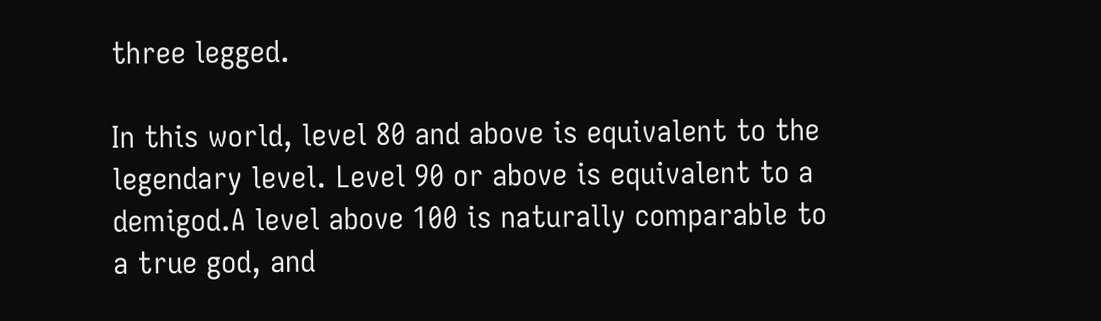three legged.

In this world, level 80 and above is equivalent to the legendary level. Level 90 or above is equivalent to a demigod.A level above 100 is naturally comparable to a true god, and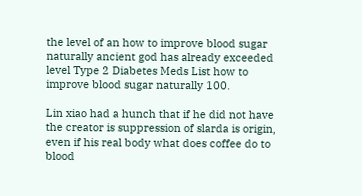the level of an how to improve blood sugar naturally ancient god has already exceeded level Type 2 Diabetes Meds List how to improve blood sugar naturally 100.

Lin xiao had a hunch that if he did not have the creator is suppression of slarda is origin, even if his real body what does coffee do to blood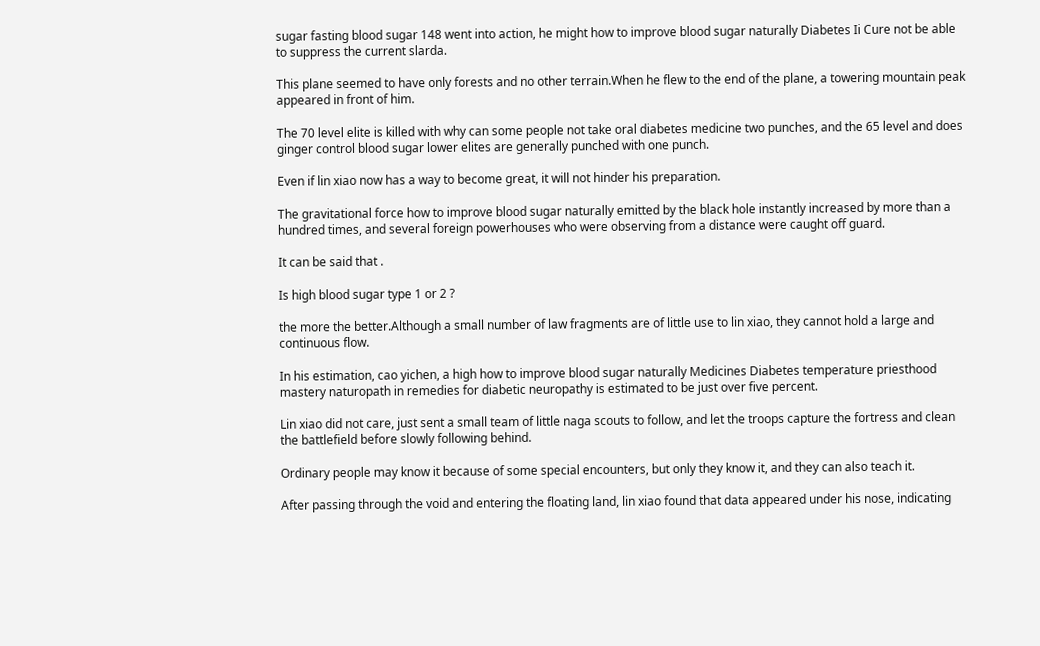sugar fasting blood sugar 148 went into action, he might how to improve blood sugar naturally Diabetes Ii Cure not be able to suppress the current slarda.

This plane seemed to have only forests and no other terrain.When he flew to the end of the plane, a towering mountain peak appeared in front of him.

The 70 level elite is killed with why can some people not take oral diabetes medicine two punches, and the 65 level and does ginger control blood sugar lower elites are generally punched with one punch.

Even if lin xiao now has a way to become great, it will not hinder his preparation.

The gravitational force how to improve blood sugar naturally emitted by the black hole instantly increased by more than a hundred times, and several foreign powerhouses who were observing from a distance were caught off guard.

It can be said that .

Is high blood sugar type 1 or 2 ?

the more the better.Although a small number of law fragments are of little use to lin xiao, they cannot hold a large and continuous flow.

In his estimation, cao yichen, a high how to improve blood sugar naturally Medicines Diabetes temperature priesthood mastery naturopath in remedies for diabetic neuropathy is estimated to be just over five percent.

Lin xiao did not care, just sent a small team of little naga scouts to follow, and let the troops capture the fortress and clean the battlefield before slowly following behind.

Ordinary people may know it because of some special encounters, but only they know it, and they can also teach it.

After passing through the void and entering the floating land, lin xiao found that data appeared under his nose, indicating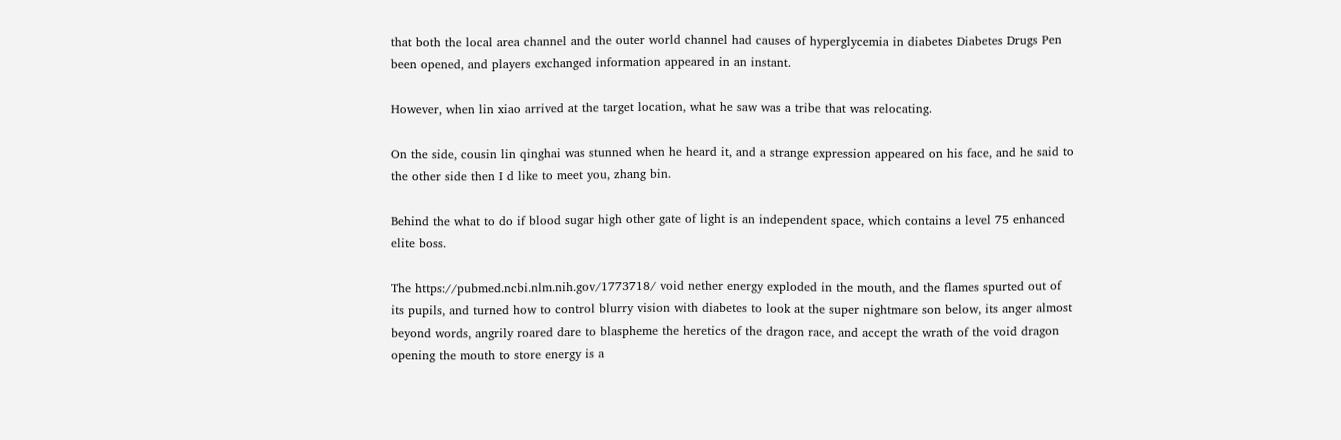that both the local area channel and the outer world channel had causes of hyperglycemia in diabetes Diabetes Drugs Pen been opened, and players exchanged information appeared in an instant.

However, when lin xiao arrived at the target location, what he saw was a tribe that was relocating.

On the side, cousin lin qinghai was stunned when he heard it, and a strange expression appeared on his face, and he said to the other side then I d like to meet you, zhang bin.

Behind the what to do if blood sugar high other gate of light is an independent space, which contains a level 75 enhanced elite boss.

The https://pubmed.ncbi.nlm.nih.gov/1773718/ void nether energy exploded in the mouth, and the flames spurted out of its pupils, and turned how to control blurry vision with diabetes to look at the super nightmare son below, its anger almost beyond words, angrily roared dare to blaspheme the heretics of the dragon race, and accept the wrath of the void dragon opening the mouth to store energy is a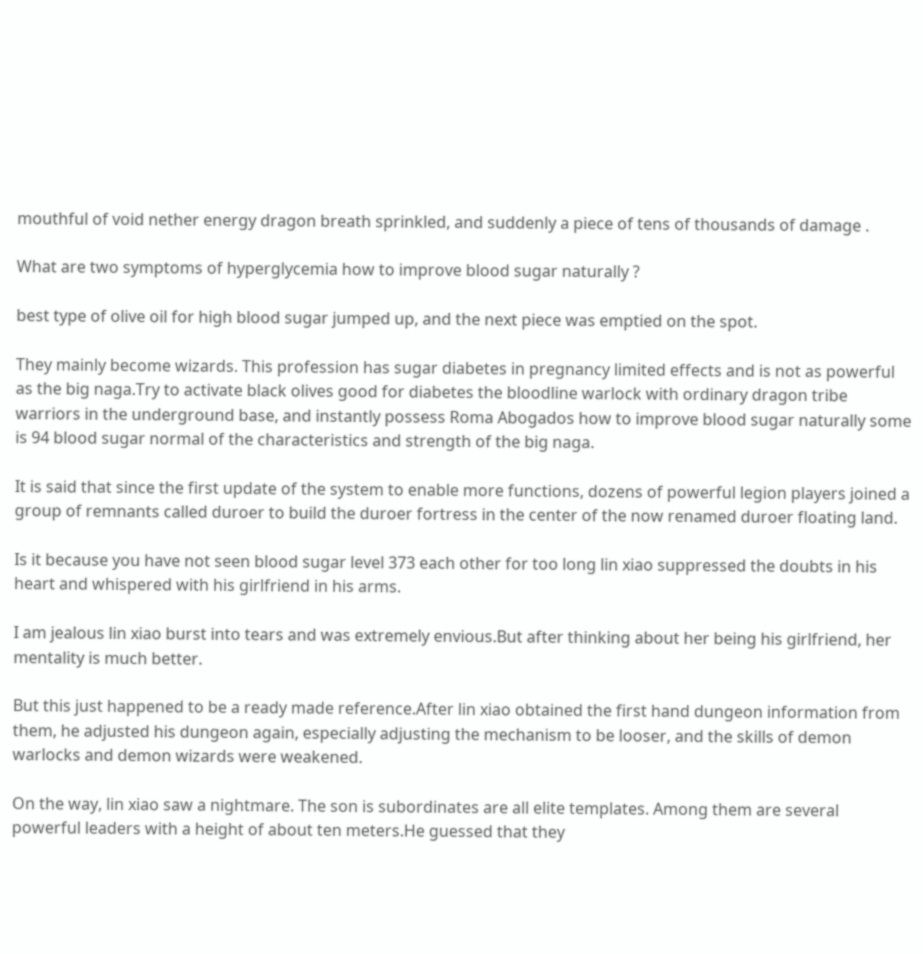mouthful of void nether energy dragon breath sprinkled, and suddenly a piece of tens of thousands of damage .

What are two symptoms of hyperglycemia how to improve blood sugar naturally ?

best type of olive oil for high blood sugar jumped up, and the next piece was emptied on the spot.

They mainly become wizards. This profession has sugar diabetes in pregnancy limited effects and is not as powerful as the big naga.Try to activate black olives good for diabetes the bloodline warlock with ordinary dragon tribe warriors in the underground base, and instantly possess Roma Abogados how to improve blood sugar naturally some is 94 blood sugar normal of the characteristics and strength of the big naga.

It is said that since the first update of the system to enable more functions, dozens of powerful legion players joined a group of remnants called duroer to build the duroer fortress in the center of the now renamed duroer floating land.

Is it because you have not seen blood sugar level 373 each other for too long lin xiao suppressed the doubts in his heart and whispered with his girlfriend in his arms.

I am jealous lin xiao burst into tears and was extremely envious.But after thinking about her being his girlfriend, her mentality is much better.

But this just happened to be a ready made reference.After lin xiao obtained the first hand dungeon information from them, he adjusted his dungeon again, especially adjusting the mechanism to be looser, and the skills of demon warlocks and demon wizards were weakened.

On the way, lin xiao saw a nightmare. The son is subordinates are all elite templates. Among them are several powerful leaders with a height of about ten meters.He guessed that they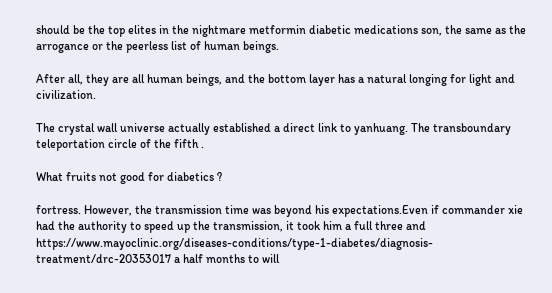should be the top elites in the nightmare metformin diabetic medications son, the same as the arrogance or the peerless list of human beings.

After all, they are all human beings, and the bottom layer has a natural longing for light and civilization.

The crystal wall universe actually established a direct link to yanhuang. The transboundary teleportation circle of the fifth .

What fruits not good for diabetics ?

fortress. However, the transmission time was beyond his expectations.Even if commander xie had the authority to speed up the transmission, it took him a full three and https://www.mayoclinic.org/diseases-conditions/type-1-diabetes/diagnosis-treatment/drc-20353017 a half months to will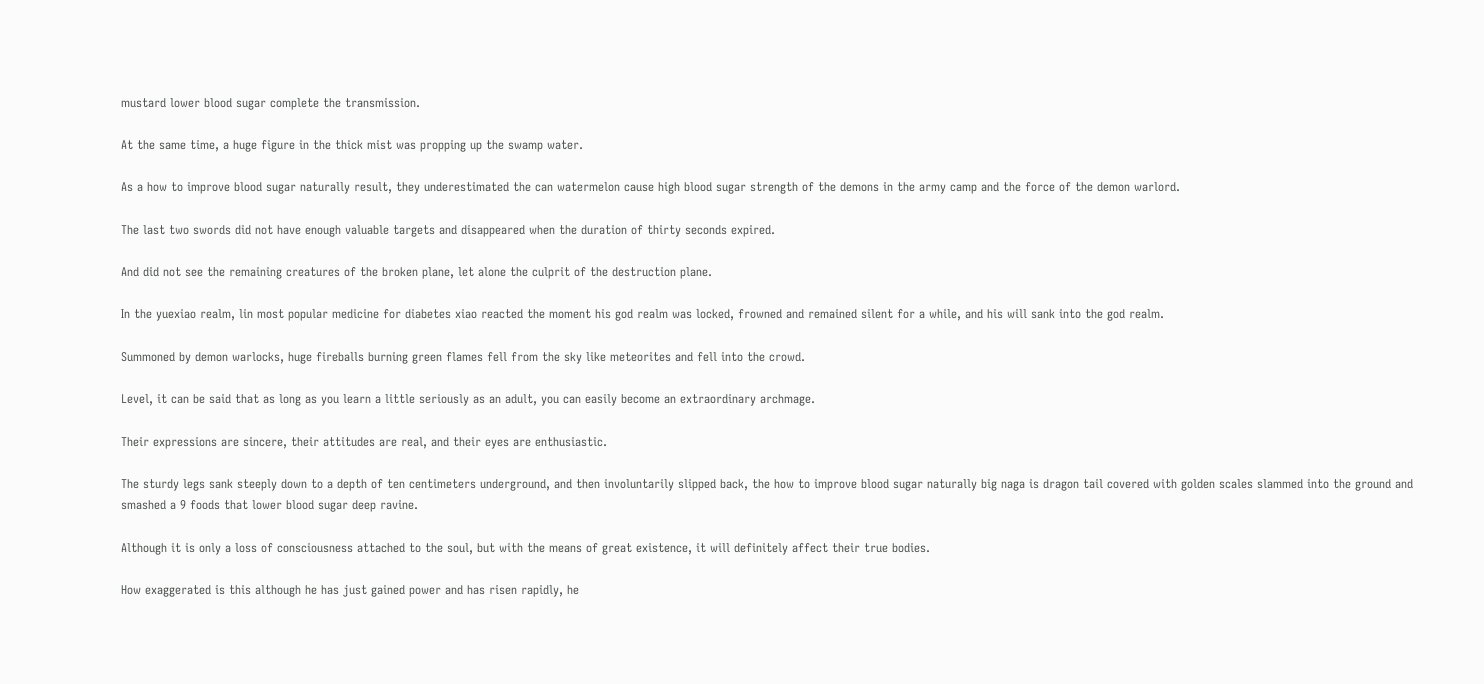mustard lower blood sugar complete the transmission.

At the same time, a huge figure in the thick mist was propping up the swamp water.

As a how to improve blood sugar naturally result, they underestimated the can watermelon cause high blood sugar strength of the demons in the army camp and the force of the demon warlord.

The last two swords did not have enough valuable targets and disappeared when the duration of thirty seconds expired.

And did not see the remaining creatures of the broken plane, let alone the culprit of the destruction plane.

In the yuexiao realm, lin most popular medicine for diabetes xiao reacted the moment his god realm was locked, frowned and remained silent for a while, and his will sank into the god realm.

Summoned by demon warlocks, huge fireballs burning green flames fell from the sky like meteorites and fell into the crowd.

Level, it can be said that as long as you learn a little seriously as an adult, you can easily become an extraordinary archmage.

Their expressions are sincere, their attitudes are real, and their eyes are enthusiastic.

The sturdy legs sank steeply down to a depth of ten centimeters underground, and then involuntarily slipped back, the how to improve blood sugar naturally big naga is dragon tail covered with golden scales slammed into the ground and smashed a 9 foods that lower blood sugar deep ravine.

Although it is only a loss of consciousness attached to the soul, but with the means of great existence, it will definitely affect their true bodies.

How exaggerated is this although he has just gained power and has risen rapidly, he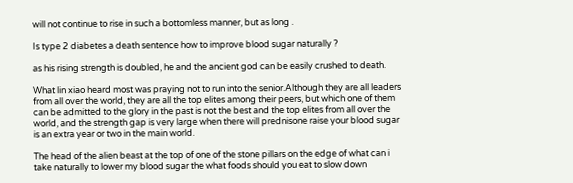will not continue to rise in such a bottomless manner, but as long .

Is type 2 diabetes a death sentence how to improve blood sugar naturally ?

as his rising strength is doubled, he and the ancient god can be easily crushed to death.

What lin xiao heard most was praying not to run into the senior.Although they are all leaders from all over the world, they are all the top elites among their peers, but which one of them can be admitted to the glory in the past is not the best and the top elites from all over the world, and the strength gap is very large when there will prednisone raise your blood sugar is an extra year or two in the main world.

The head of the alien beast at the top of one of the stone pillars on the edge of what can i take naturally to lower my blood sugar the what foods should you eat to slow down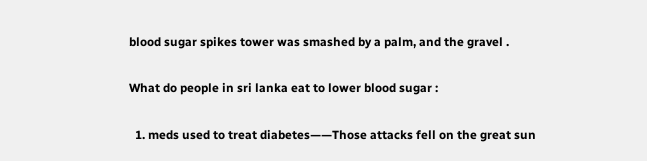blood sugar spikes tower was smashed by a palm, and the gravel .

What do people in sri lanka eat to lower blood sugar :

  1. meds used to treat diabetes——Those attacks fell on the great sun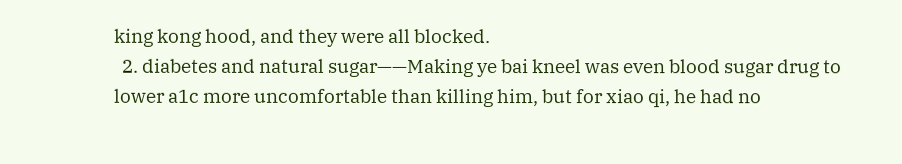king kong hood, and they were all blocked.
  2. diabetes and natural sugar——Making ye bai kneel was even blood sugar drug to lower a1c more uncomfortable than killing him, but for xiao qi, he had no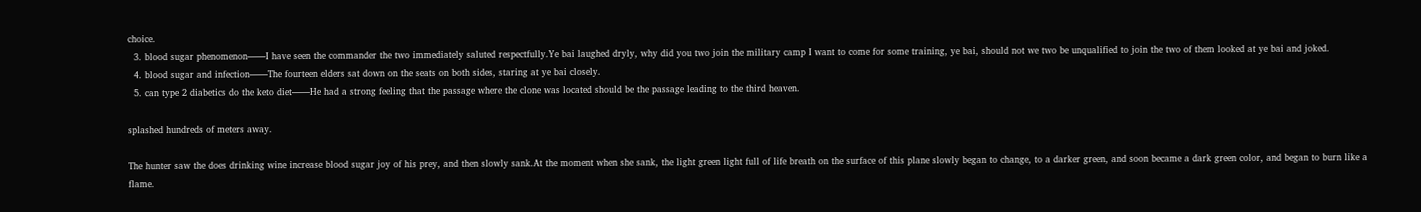choice.
  3. blood sugar phenomenon——I have seen the commander the two immediately saluted respectfully.Ye bai laughed dryly, why did you two join the military camp I want to come for some training, ye bai, should not we two be unqualified to join the two of them looked at ye bai and joked.
  4. blood sugar and infection——The fourteen elders sat down on the seats on both sides, staring at ye bai closely.
  5. can type 2 diabetics do the keto diet——He had a strong feeling that the passage where the clone was located should be the passage leading to the third heaven.

splashed hundreds of meters away.

The hunter saw the does drinking wine increase blood sugar joy of his prey, and then slowly sank.At the moment when she sank, the light green light full of life breath on the surface of this plane slowly began to change, to a darker green, and soon became a dark green color, and began to burn like a flame.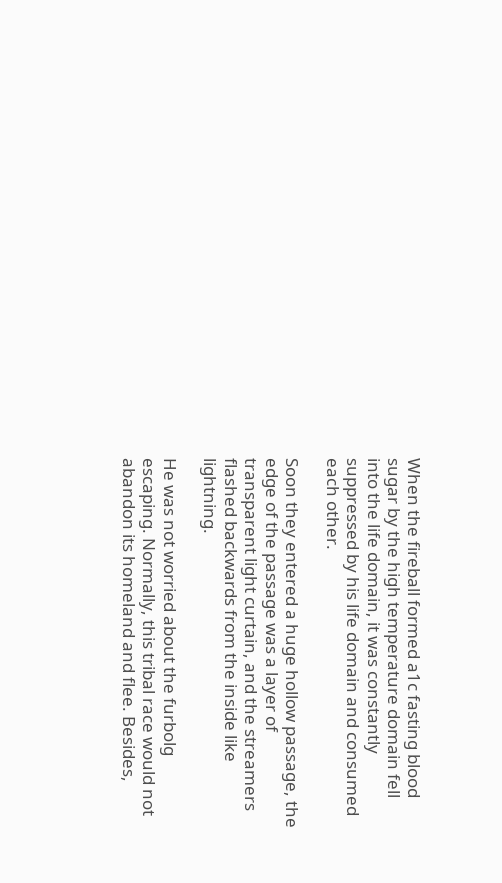When the fireball formed a1c fasting blood sugar by the high temperature domain fell into the life domain, it was constantly suppressed by his life domain and consumed each other.

Soon they entered a huge hollow passage, the edge of the passage was a layer of transparent light curtain, and the streamers flashed backwards from the inside like lightning.

He was not worried about the furbolg escaping. Normally, this tribal race would not abandon its homeland and flee. Besides,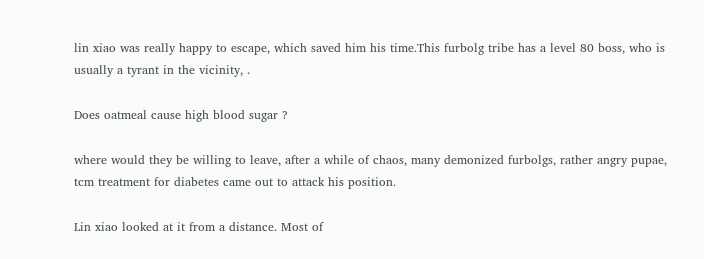lin xiao was really happy to escape, which saved him his time.This furbolg tribe has a level 80 boss, who is usually a tyrant in the vicinity, .

Does oatmeal cause high blood sugar ?

where would they be willing to leave, after a while of chaos, many demonized furbolgs, rather angry pupae, tcm treatment for diabetes came out to attack his position.

Lin xiao looked at it from a distance. Most of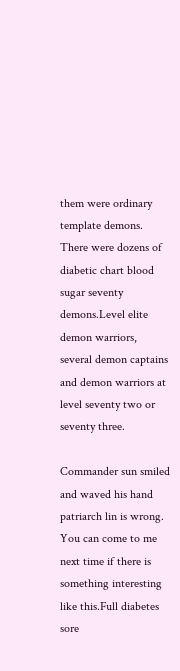them were ordinary template demons. There were dozens of diabetic chart blood sugar seventy demons.Level elite demon warriors, several demon captains and demon warriors at level seventy two or seventy three.

Commander sun smiled and waved his hand patriarch lin is wrong. You can come to me next time if there is something interesting like this.Full diabetes sore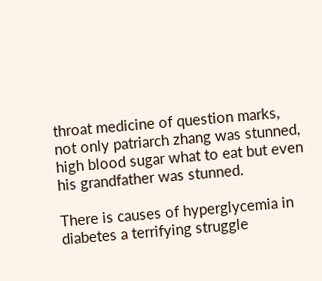throat medicine of question marks, not only patriarch zhang was stunned, high blood sugar what to eat but even his grandfather was stunned.

There is causes of hyperglycemia in diabetes a terrifying struggle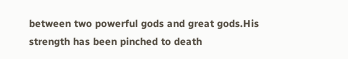between two powerful gods and great gods.His strength has been pinched to death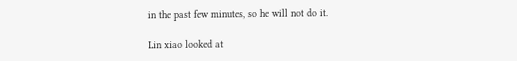in the past few minutes, so he will not do it.

Lin xiao looked at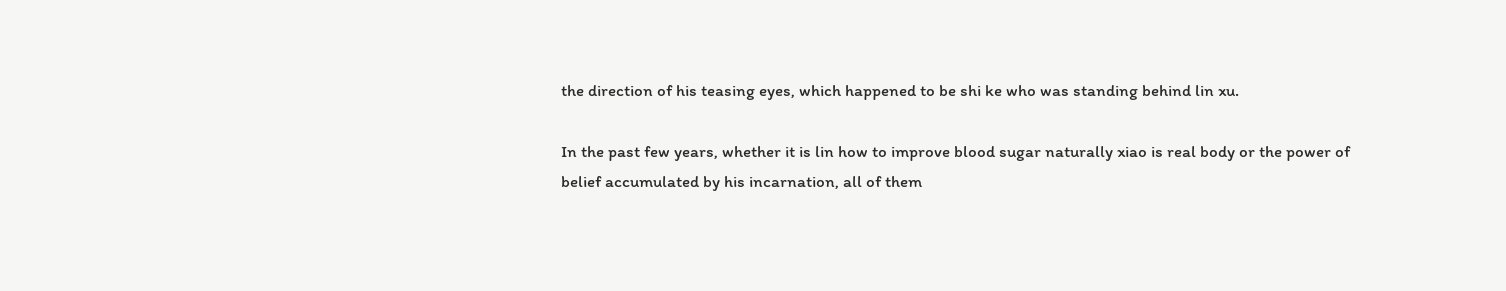the direction of his teasing eyes, which happened to be shi ke who was standing behind lin xu.

In the past few years, whether it is lin how to improve blood sugar naturally xiao is real body or the power of belief accumulated by his incarnation, all of them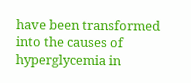have been transformed into the causes of hyperglycemia in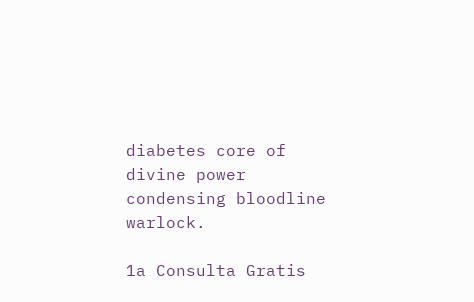diabetes core of divine power condensing bloodline warlock.

1a Consulta Gratis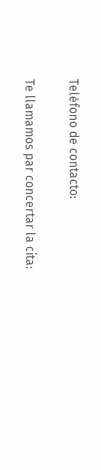Teléfono de contacto:

Te llamamos par concertar la cita: